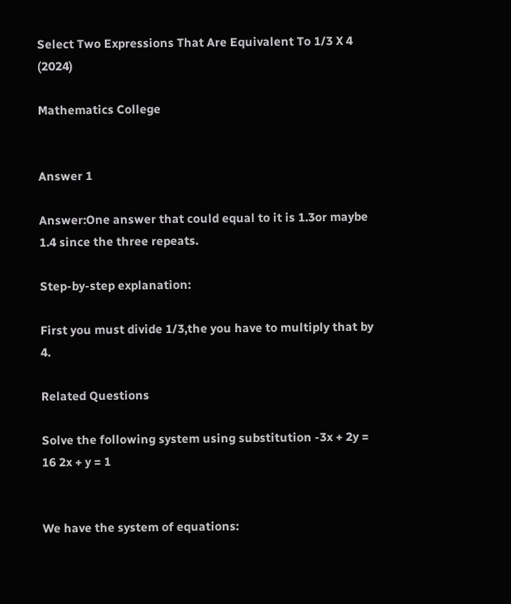Select Two Expressions That Are Equivalent To 1/3 X 4 (2024)

Mathematics College


Answer 1

Answer:One answer that could equal to it is 1.3or maybe 1.4 since the three repeats.

Step-by-step explanation:

First you must divide 1/3,the you have to multiply that by 4.

Related Questions

Solve the following system using substitution -3x + 2y = 16 2x + y = 1


We have the system of equations: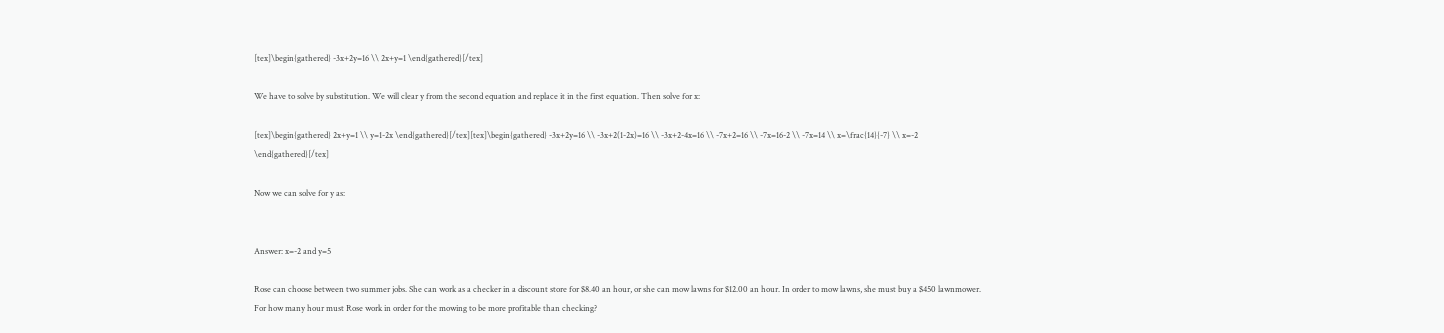[tex]\begin{gathered} -3x+2y=16 \\ 2x+y=1 \end{gathered}[/tex]

We have to solve by substitution. We will clear y from the second equation and replace it in the first equation. Then solve for x:

[tex]\begin{gathered} 2x+y=1 \\ y=1-2x \end{gathered}[/tex][tex]\begin{gathered} -3x+2y=16 \\ -3x+2(1-2x)=16 \\ -3x+2-4x=16 \\ -7x+2=16 \\ -7x=16-2 \\ -7x=14 \\ x=\frac{14}{-7} \\ x=-2 \end{gathered}[/tex]

Now we can solve for y as:


Answer: x=-2 and y=5

Rose can choose between two summer jobs. She can work as a checker in a discount store for $8.40 an hour, or she can mow lawns for $12.00 an hour. In order to mow lawns, she must buy a $450 lawnmower. For how many hour must Rose work in order for the mowing to be more profitable than checking?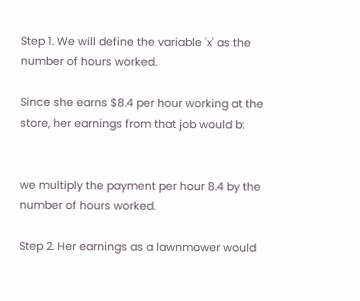Step 1. We will define the variable 'x' as the number of hours worked.

Since she earns $8.4 per hour working at the store, her earnings from that job would b:


we multiply the payment per hour 8.4 by the number of hours worked.

Step 2. Her earnings as a lawnmower would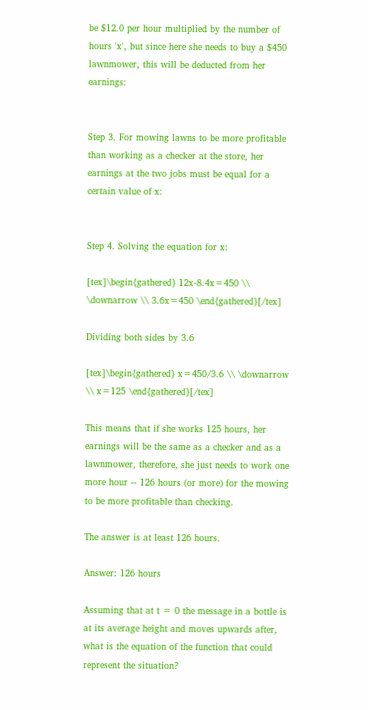be $12.0 per hour multiplied by the number of hours 'x', but since here she needs to buy a $450 lawnmower, this will be deducted from her earnings:


Step 3. For mowing lawns to be more profitable than working as a checker at the store, her earnings at the two jobs must be equal for a certain value of x:


Step 4. Solving the equation for x:

[tex]\begin{gathered} 12x-8.4x=450 \\ \downarrow \\ 3.6x=450 \end{gathered}[/tex]

Dividing both sides by 3.6

[tex]\begin{gathered} x=450/3.6 \\ \downarrow \\ x=125 \end{gathered}[/tex]

This means that if she works 125 hours, her earnings will be the same as a checker and as a lawnmower, therefore, she just needs to work one more hour -- 126 hours (or more) for the mowing to be more profitable than checking.

The answer is at least 126 hours.

Answer: 126 hours

Assuming that at t = 0 the message in a bottle is at its average height and moves upwards after, what is the equation of the function that could represent the situation?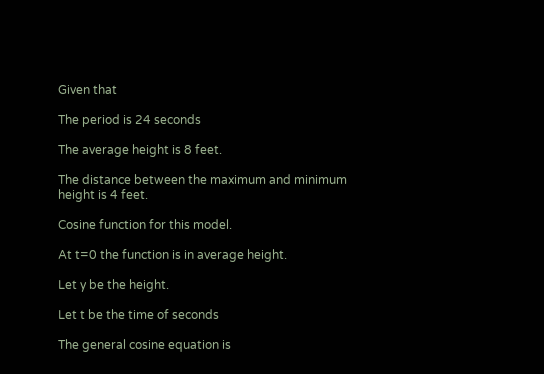Given that

The period is 24 seconds

The average height is 8 feet.

The distance between the maximum and minimum height is 4 feet.

Cosine function for this model.

At t=0 the function is in average height.

Let y be the height.

Let t be the time of seconds

The general cosine equation is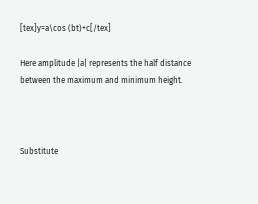[tex]y=a\cos (bt)+c[/tex]

Here amplitude |a| represents the half distance between the maximum and minimum height.



Substitute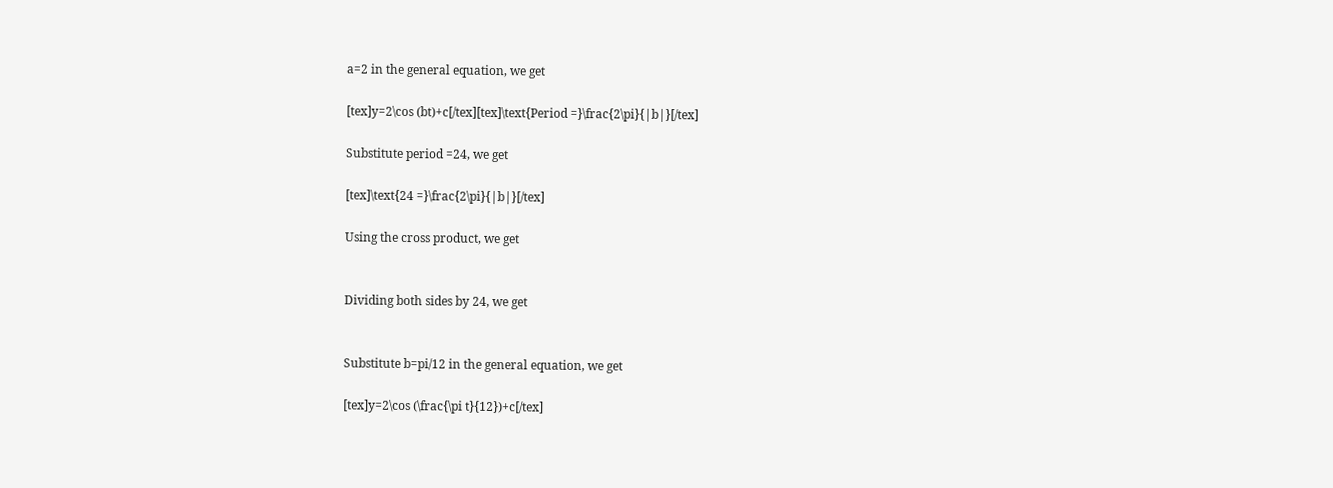a=2 in the general equation, we get

[tex]y=2\cos (bt)+c[/tex][tex]\text{Period =}\frac{2\pi}{|b|}[/tex]

Substitute period =24, we get

[tex]\text{24 =}\frac{2\pi}{|b|}[/tex]

Using the cross product, we get


Dividing both sides by 24, we get


Substitute b=pi/12 in the general equation, we get

[tex]y=2\cos (\frac{\pi t}{12})+c[/tex]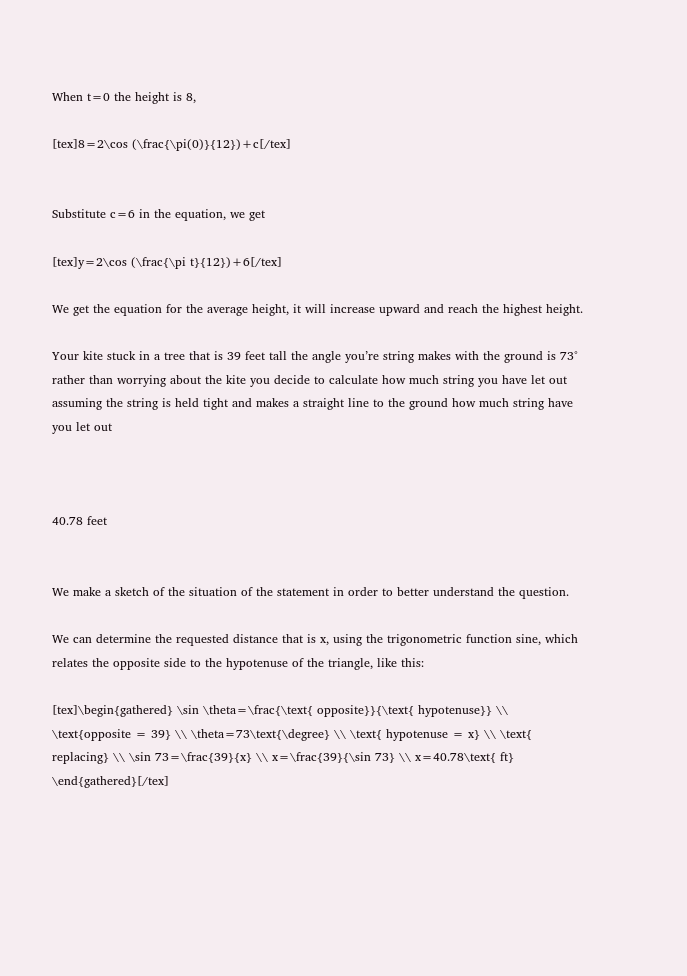When t=0 the height is 8,

[tex]8=2\cos (\frac{\pi(0)}{12})+c[/tex]


Substitute c=6 in the equation, we get

[tex]y=2\cos (\frac{\pi t}{12})+6[/tex]

We get the equation for the average height, it will increase upward and reach the highest height.

Your kite stuck in a tree that is 39 feet tall the angle you’re string makes with the ground is 73° rather than worrying about the kite you decide to calculate how much string you have let out assuming the string is held tight and makes a straight line to the ground how much string have you let out



40.78 feet


We make a sketch of the situation of the statement in order to better understand the question.

We can determine the requested distance that is x, using the trigonometric function sine, which relates the opposite side to the hypotenuse of the triangle, like this:

[tex]\begin{gathered} \sin \theta=\frac{\text{ opposite}}{\text{ hypotenuse}} \\ \text{opposite = 39} \\ \theta=73\text{\degree} \\ \text{ hypotenuse = x} \\ \text{ replacing} \\ \sin 73=\frac{39}{x} \\ x=\frac{39}{\sin 73} \\ x=40.78\text{ ft} \end{gathered}[/tex]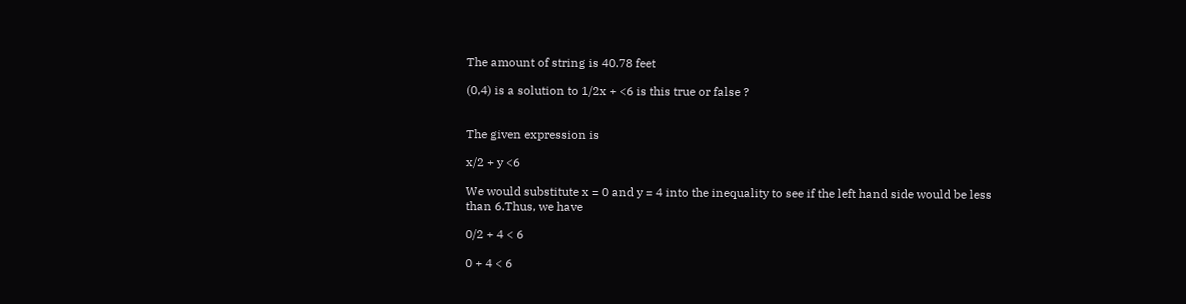The amount of string is 40.78 feet

(0,4) is a solution to 1/2x + <6 is this true or false ?


The given expression is

x/2 + y <6

We would substitute x = 0 and y = 4 into the inequality to see if the left hand side would be less than 6.Thus, we have

0/2 + 4 < 6

0 + 4 < 6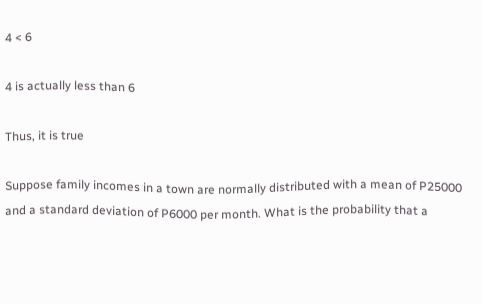4 < 6

4 is actually less than 6

Thus, it is true

Suppose family incomes in a town are normally distributed with a mean of P25000 and a standard deviation of P6000 per month. What is the probability that a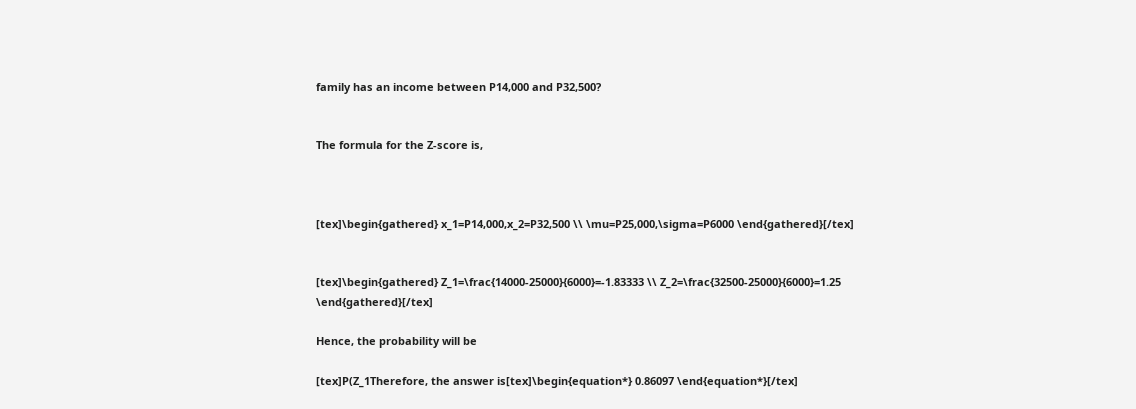family has an income between P14,000 and P32,500?


The formula for the Z-score is,



[tex]\begin{gathered} x_1=P14,000,x_2=P32,500 \\ \mu=P25,000,\sigma=P6000 \end{gathered}[/tex]


[tex]\begin{gathered} Z_1=\frac{14000-25000}{6000}=-1.83333 \\ Z_2=\frac{32500-25000}{6000}=1.25 \end{gathered}[/tex]

Hence, the probability will be

[tex]P(Z_1Therefore, the answer is[tex]\begin{equation*} 0.86097 \end{equation*}[/tex]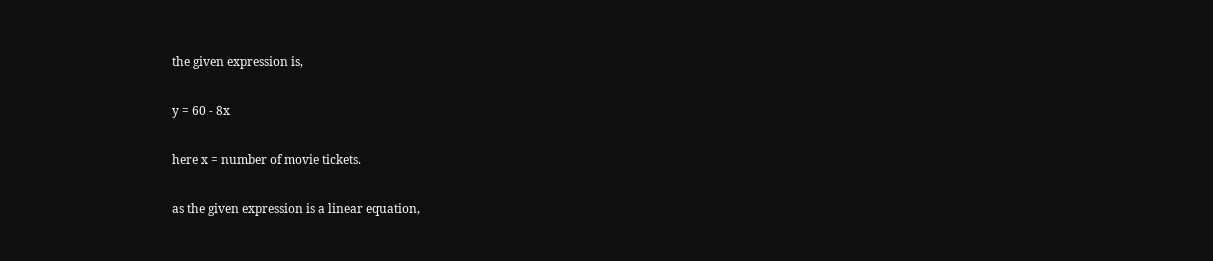the given expression is,

y = 60 - 8x

here x = number of movie tickets.

as the given expression is a linear equation,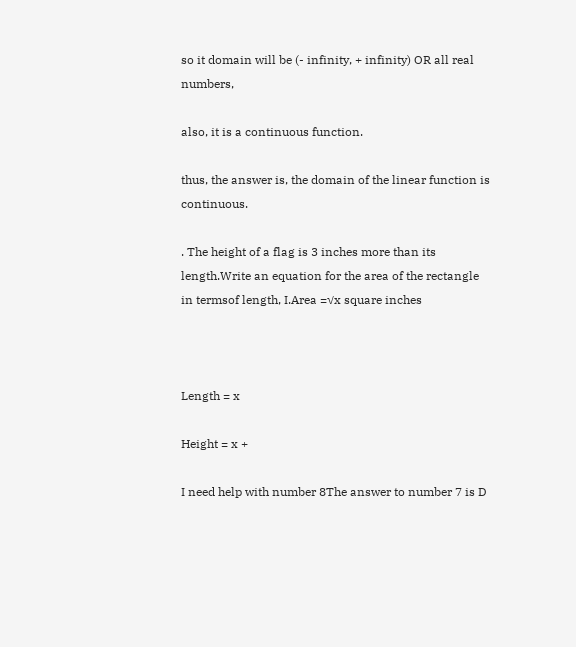so it domain will be (- infinity, + infinity) OR all real numbers,

also, it is a continuous function.

thus, the answer is, the domain of the linear function is continuous.

. The height of a flag is 3 inches more than its length.Write an equation for the area of the rectangle in termsof length, I.Area =√x square inches



Length = x

Height = x +

I need help with number 8The answer to number 7 is D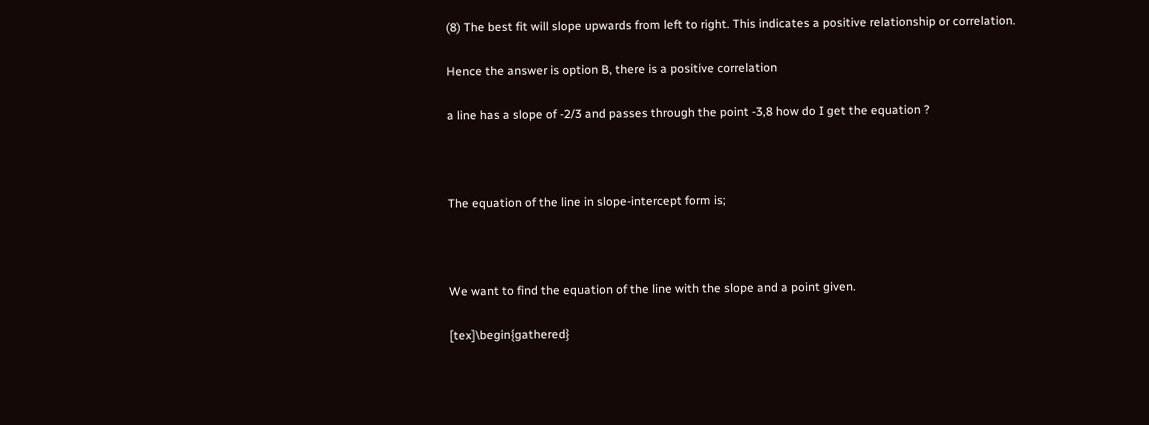(8) The best fit will slope upwards from left to right. This indicates a positive relationship or correlation.

Hence the answer is option B, there is a positive correlation

a line has a slope of -2/3 and passes through the point -3,8 how do I get the equation ?



The equation of the line in slope-intercept form is;



We want to find the equation of the line with the slope and a point given.

[tex]\begin{gathered}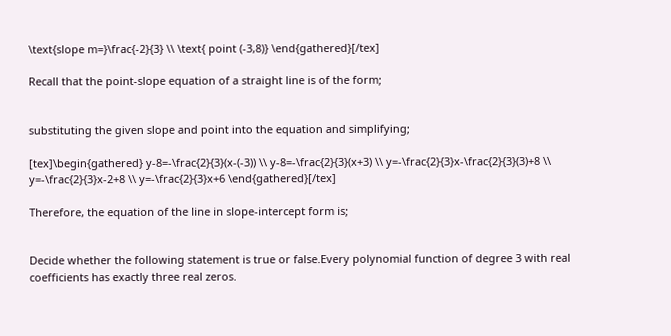\text{slope m=}\frac{-2}{3} \\ \text{ point (-3,8)} \end{gathered}[/tex]

Recall that the point-slope equation of a straight line is of the form;


substituting the given slope and point into the equation and simplifying;

[tex]\begin{gathered} y-8=-\frac{2}{3}(x-(-3)) \\ y-8=-\frac{2}{3}(x+3) \\ y=-\frac{2}{3}x-\frac{2}{3}(3)+8 \\ y=-\frac{2}{3}x-2+8 \\ y=-\frac{2}{3}x+6 \end{gathered}[/tex]

Therefore, the equation of the line in slope-intercept form is;


Decide whether the following statement is true or false.Every polynomial function of degree 3 with real coefficients has exactly three real zeros.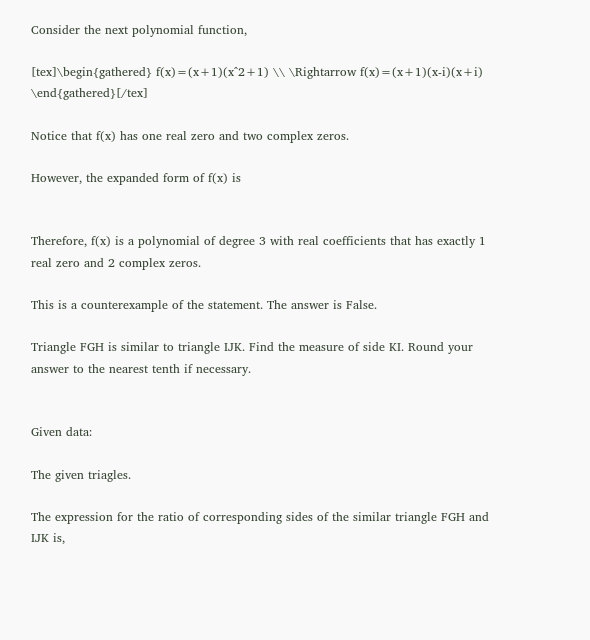Consider the next polynomial function,

[tex]\begin{gathered} f(x)=(x+1)(x^2+1) \\ \Rightarrow f(x)=(x+1)(x-i)(x+i) \end{gathered}[/tex]

Notice that f(x) has one real zero and two complex zeros.

However, the expanded form of f(x) is


Therefore, f(x) is a polynomial of degree 3 with real coefficients that has exactly 1 real zero and 2 complex zeros.

This is a counterexample of the statement. The answer is False.

Triangle FGH is similar to triangle IJK. Find the measure of side KI. Round your answer to the nearest tenth if necessary.


Given data:

The given triagles.

The expression for the ratio of corresponding sides of the similar triangle FGH and IJK is,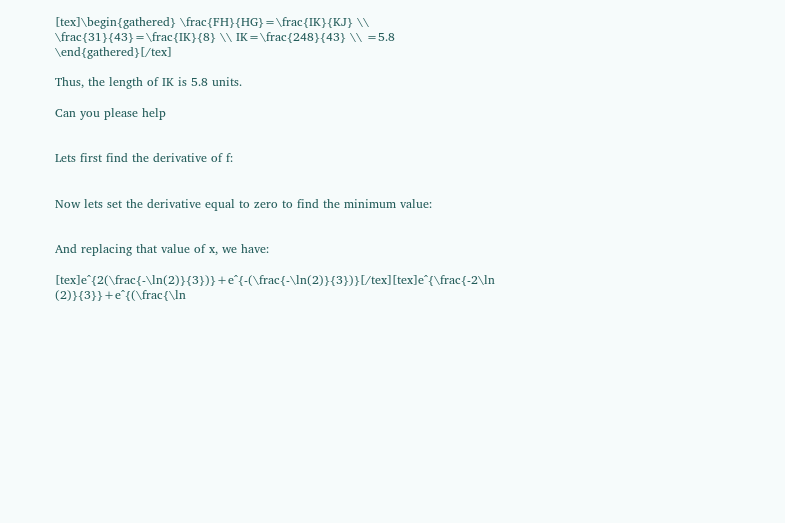[tex]\begin{gathered} \frac{FH}{HG}=\frac{IK}{KJ} \\ \frac{31}{43}=\frac{IK}{8} \\ IK=\frac{248}{43} \\ =5.8 \end{gathered}[/tex]

Thus, the length of IK is 5.8 units.

Can you please help


Lets first find the derivative of f:


Now lets set the derivative equal to zero to find the minimum value:


And replacing that value of x, we have:

[tex]e^{2(\frac{-\ln(2)}{3})}+e^{-(\frac{-\ln(2)}{3})}[/tex][tex]e^{\frac{-2\ln (2)}{3}}+e^{(\frac{\ln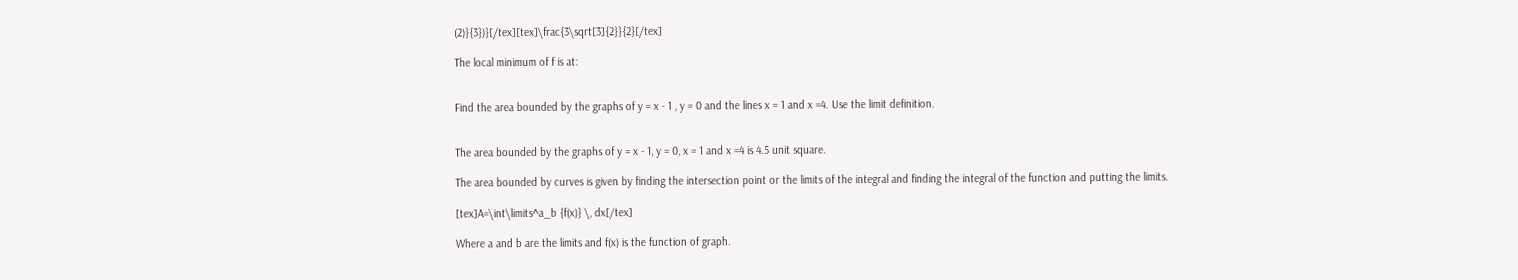(2)}{3})}[/tex][tex]\frac{3\sqrt[3]{2}}{2}[/tex]

The local minimum of f is at:


Find the area bounded by the graphs of y = x - 1 , y = 0 and the lines x = 1 and x =4. Use the limit definition.


The area bounded by the graphs of y = x - 1, y = 0, x = 1 and x =4 is 4.5 unit square.

The area bounded by curves is given by finding the intersection point or the limits of the integral and finding the integral of the function and putting the limits.

[tex]A=\int\limits^a_b {f(x)} \, dx[/tex]

Where a and b are the limits and f(x) is the function of graph.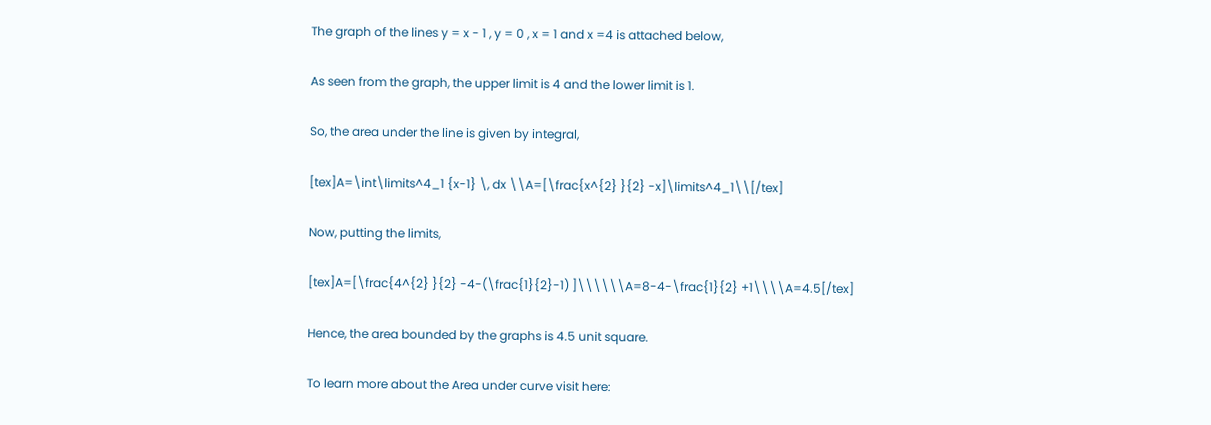The graph of the lines y = x - 1 , y = 0 , x = 1 and x =4 is attached below,

As seen from the graph, the upper limit is 4 and the lower limit is 1.

So, the area under the line is given by integral,

[tex]A=\int\limits^4_1 {x-1} \, dx \\A=[\frac{x^{2} }{2} -x]\limits^4_1\\[/tex]

Now, putting the limits,

[tex]A=[\frac{4^{2} }{2} -4-(\frac{1}{2}-1) ]\\\\\\A=8-4-\frac{1}{2} +1\\\\A=4.5[/tex]

Hence, the area bounded by the graphs is 4.5 unit square.

To learn more about the Area under curve visit here: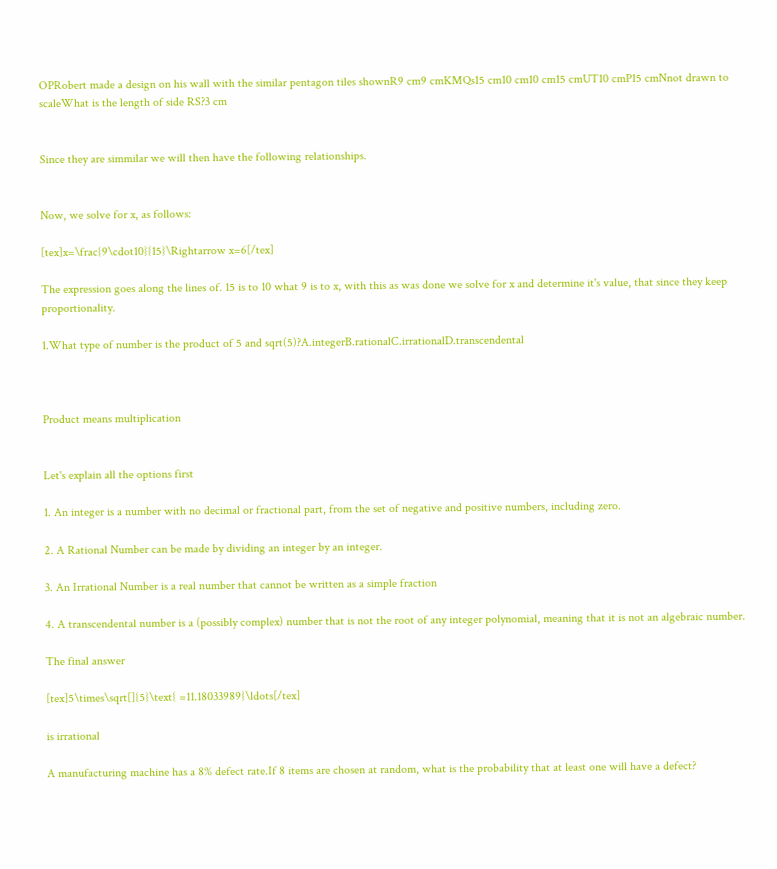OPRobert made a design on his wall with the similar pentagon tiles shownR9 cm9 cmKMQs15 cm10 cm10 cm15 cmUT10 cmP15 cmNnot drawn to scaleWhat is the length of side RS?3 cm


Since they are simmilar we will then have the following relationships.


Now, we solve for x, as follows:

[tex]x=\frac{9\cdot10}{15}\Rightarrow x=6[/tex]

The expression goes along the lines of. 15 is to 10 what 9 is to x, with this as was done we solve for x and determine it's value, that since they keep proportionality.

1.What type of number is the product of 5 and sqrt(5)?A.integerB.rationalC.irrationalD.transcendental



Product means multiplication


Let's explain all the options first

1. An integer is a number with no decimal or fractional part, from the set of negative and positive numbers, including zero.

2. A Rational Number can be made by dividing an integer by an integer.

3. An Irrational Number is a real number that cannot be written as a simple fraction

4. A transcendental number is a (possibly complex) number that is not the root of any integer polynomial, meaning that it is not an algebraic number.

The final answer

[tex]5\times\sqrt[]{5}\text{ =11.18033989}\ldots[/tex]

is irrational

A manufacturing machine has a 8% defect rate.If 8 items are chosen at random, what is the probability that at least one will have a defect?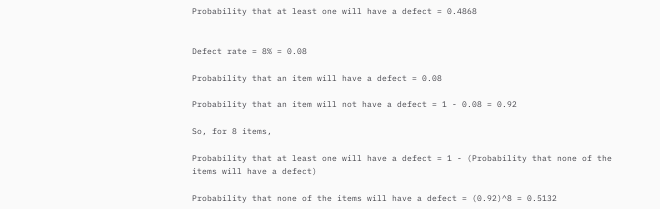Probability that at least one will have a defect = 0.4868


Defect rate = 8% = 0.08

Probability that an item will have a defect = 0.08

Probability that an item will not have a defect = 1 - 0.08 = 0.92

So, for 8 items,

Probability that at least one will have a defect = 1 - (Probability that none of the items will have a defect)

Probability that none of the items will have a defect = (0.92)^8 = 0.5132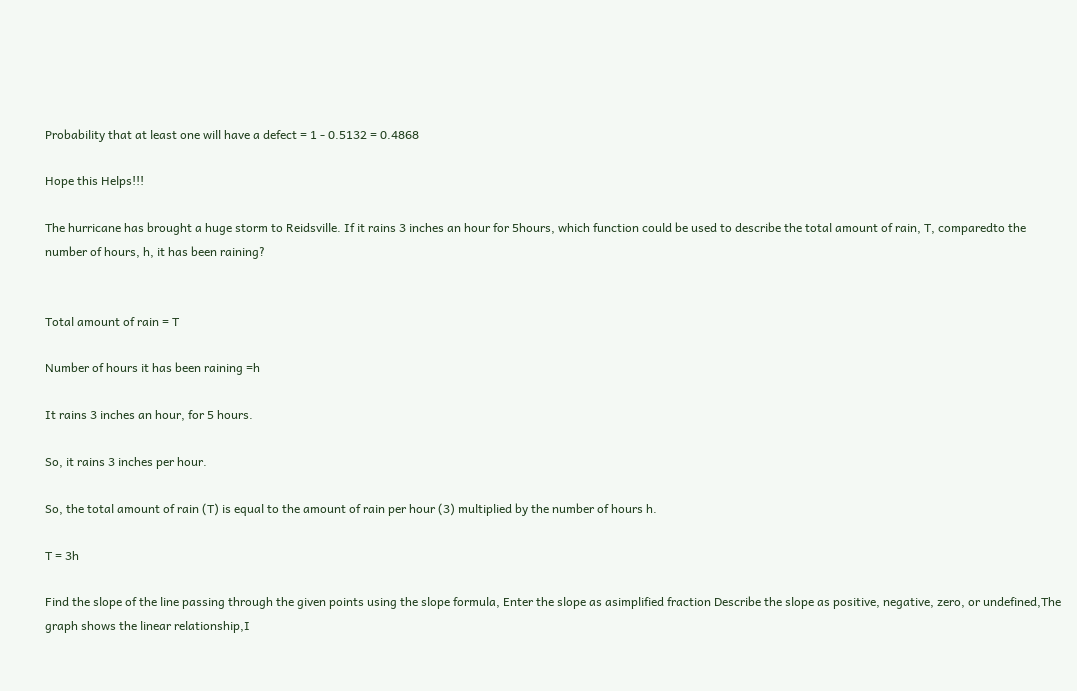Probability that at least one will have a defect = 1 - 0.5132 = 0.4868

Hope this Helps!!!

The hurricane has brought a huge storm to Reidsville. If it rains 3 inches an hour for 5hours, which function could be used to describe the total amount of rain, T, comparedto the number of hours, h, it has been raining?


Total amount of rain = T

Number of hours it has been raining =h

It rains 3 inches an hour, for 5 hours.

So, it rains 3 inches per hour.

So, the total amount of rain (T) is equal to the amount of rain per hour (3) multiplied by the number of hours h.

T = 3h

Find the slope of the line passing through the given points using the slope formula, Enter the slope as asimplified fraction Describe the slope as positive, negative, zero, or undefined,The graph shows the linear relationship,I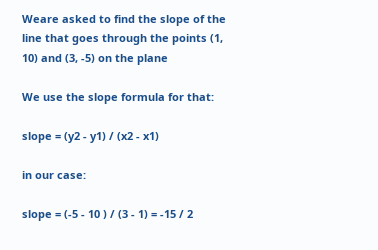Weare asked to find the slope of the line that goes through the points (1, 10) and (3, -5) on the plane

We use the slope formula for that:

slope = (y2 - y1) / (x2 - x1)

in our case:

slope = (-5 - 10 ) / (3 - 1) = -15 / 2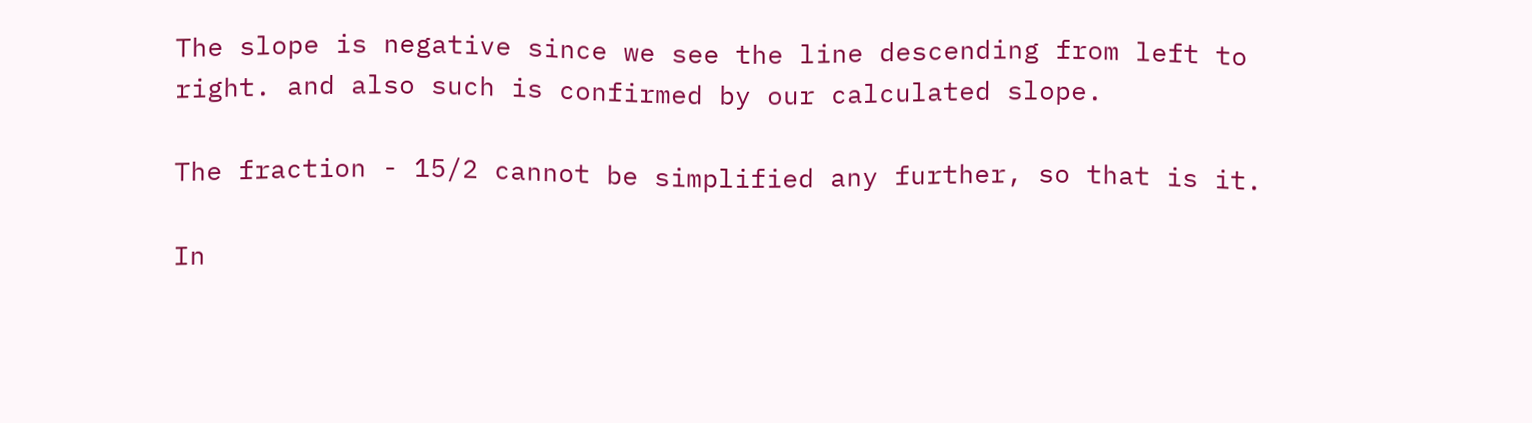The slope is negative since we see the line descending from left to right. and also such is confirmed by our calculated slope.

The fraction - 15/2 cannot be simplified any further, so that is it.

In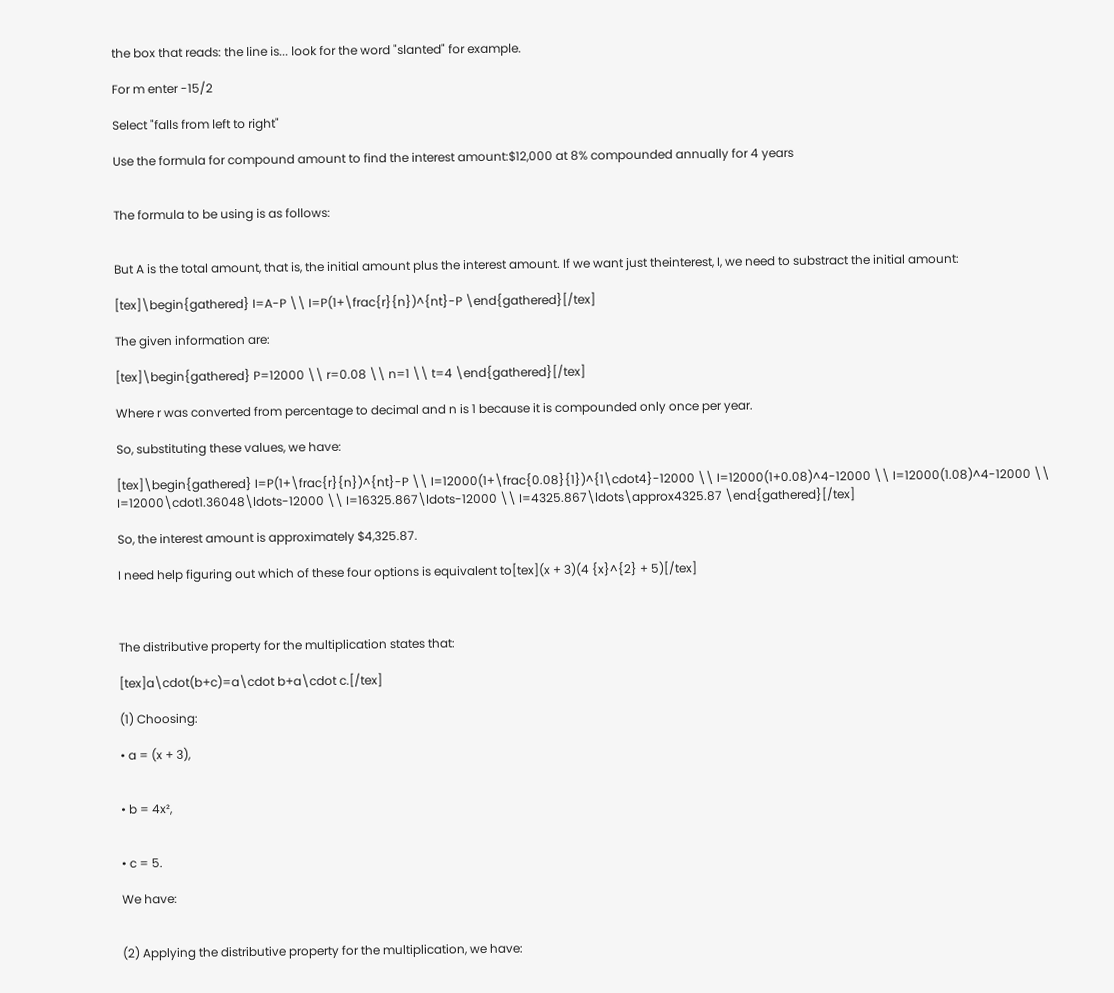the box that reads: the line is... look for the word "slanted" for example.

For m enter -15/2

Select "falls from left to right"

Use the formula for compound amount to find the interest amount:$12,000 at 8% compounded annually for 4 years


The formula to be using is as follows:


But A is the total amount, that is, the initial amount plus the interest amount. If we want just theinterest, I, we need to substract the initial amount:

[tex]\begin{gathered} I=A-P \\ I=P(1+\frac{r}{n})^{nt}-P \end{gathered}[/tex]

The given information are:

[tex]\begin{gathered} P=12000 \\ r=0.08 \\ n=1 \\ t=4 \end{gathered}[/tex]

Where r was converted from percentage to decimal and n is 1 because it is compounded only once per year.

So, substituting these values, we have:

[tex]\begin{gathered} I=P(1+\frac{r}{n})^{nt}-P \\ I=12000(1+\frac{0.08}{1})^{1\cdot4}-12000 \\ I=12000(1+0.08)^4-12000 \\ I=12000(1.08)^4-12000 \\ I=12000\cdot1.36048\ldots-12000 \\ I=16325.867\ldots-12000 \\ I=4325.867\ldots\approx4325.87 \end{gathered}[/tex]

So, the interest amount is approximately $4,325.87.

I need help figuring out which of these four options is equivalent to[tex](x + 3)(4 {x}^{2} + 5)[/tex]



The distributive property for the multiplication states that:

[tex]a\cdot(b+c)=a\cdot b+a\cdot c.[/tex]

(1) Choosing:

• a = (x + 3),


• b = 4x²,


• c = 5.

We have:


(2) Applying the distributive property for the multiplication, we have: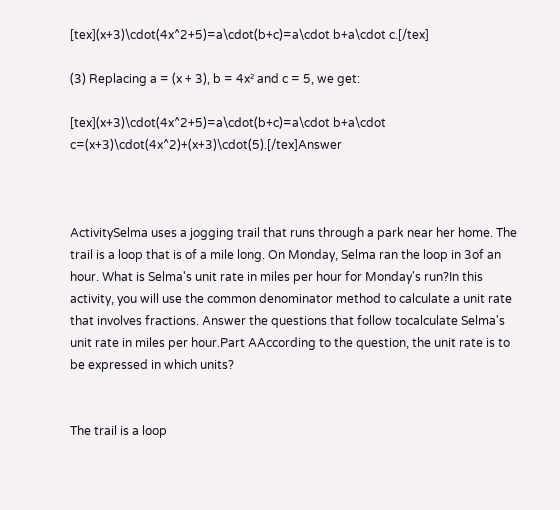[tex](x+3)\cdot(4x^2+5)=a\cdot(b+c)=a\cdot b+a\cdot c.[/tex]

(3) Replacing a = (x + 3), b = 4x² and c = 5, we get:

[tex](x+3)\cdot(4x^2+5)=a\cdot(b+c)=a\cdot b+a\cdot c=(x+3)\cdot(4x^2)+(x+3)\cdot(5).[/tex]Answer



ActivitySelma uses a jogging trail that runs through a park near her home. The trail is a loop that is of a mile long. On Monday, Selma ran the loop in 3of an hour. What is Selma's unit rate in miles per hour for Monday's run?In this activity, you will use the common denominator method to calculate a unit rate that involves fractions. Answer the questions that follow tocalculate Selma's unit rate in miles per hour.Part AAccording to the question, the unit rate is to be expressed in which units?


The trail is a loop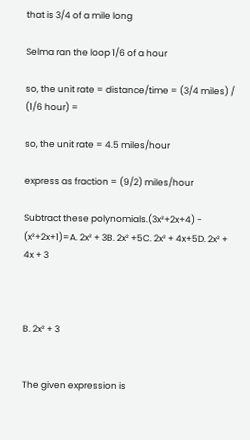that is 3/4 of a mile long

Selma ran the loop 1/6 of a hour

so, the unit rate = distance/time = (3/4 miles) / (1/6 hour) =

so, the unit rate = 4.5 miles/hour

express as fraction = (9/2) miles/hour

Subtract these polynomials.(3x²+2x+4) - (x²+2x+1)=A. 2x² + 3B. 2x² +5C. 2x² + 4x+5D. 2x² + 4x + 3



B. 2x² + 3


The given expression is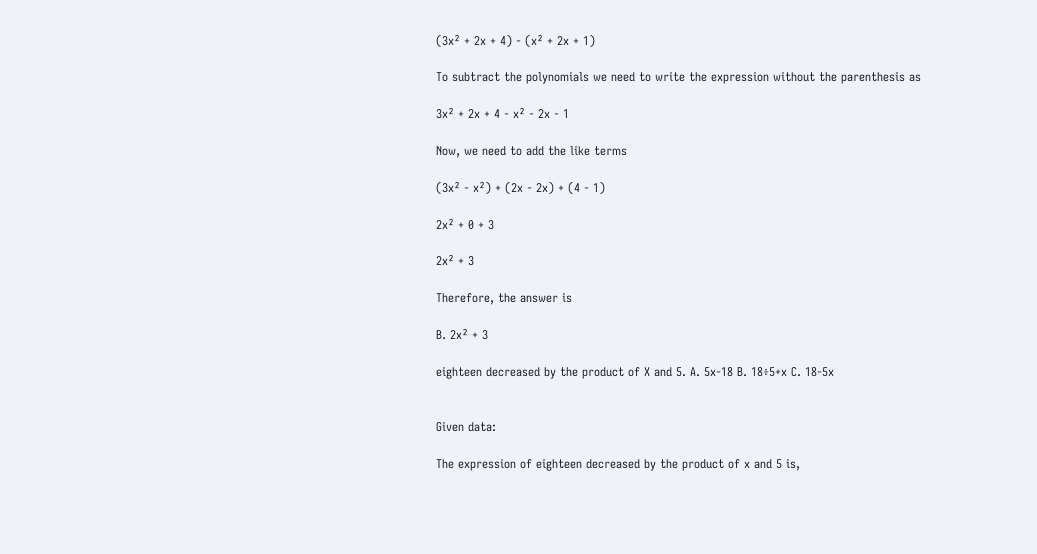(3x² + 2x + 4) - (x² + 2x + 1)

To subtract the polynomials we need to write the expression without the parenthesis as

3x² + 2x + 4 - x² - 2x - 1

Now, we need to add the like terms

(3x² - x²) + (2x - 2x) + (4 - 1)

2x² + 0 + 3

2x² + 3

Therefore, the answer is

B. 2x² + 3

eighteen decreased by the product of X and 5. A. 5x-18 B. 18÷5+x C. 18-5x


Given data:

The expression of eighteen decreased by the product of x and 5 is,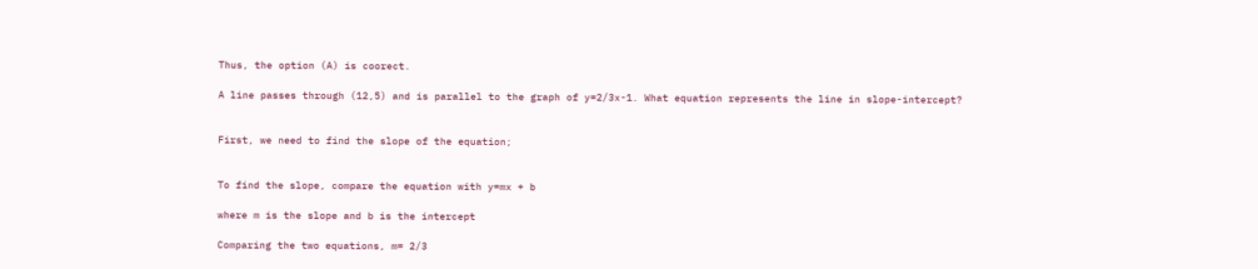Thus, the option (A) is coorect.

A line passes through (12,5) and is parallel to the graph of y=2/3x-1. What equation represents the line in slope-intercept?


First, we need to find the slope of the equation;


To find the slope, compare the equation with y=mx + b

where m is the slope and b is the intercept

Comparing the two equations, m= 2/3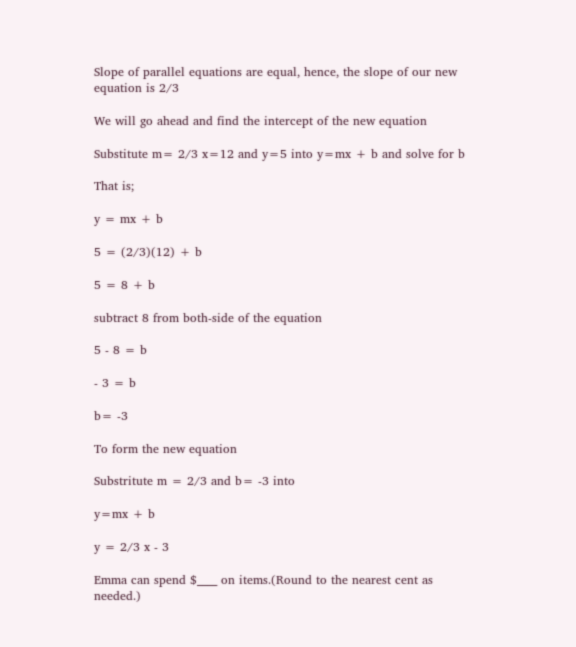Slope of parallel equations are equal, hence, the slope of our new equation is 2/3

We will go ahead and find the intercept of the new equation

Substitute m= 2/3 x=12 and y=5 into y=mx + b and solve for b

That is;

y = mx + b

5 = (2/3)(12) + b

5 = 8 + b

subtract 8 from both-side of the equation

5 - 8 = b

- 3 = b

b= -3

To form the new equation

Substritute m = 2/3 and b= -3 into

y=mx + b

y = 2/3 x - 3

Emma can spend $____ on items.(Round to the nearest cent as needed.)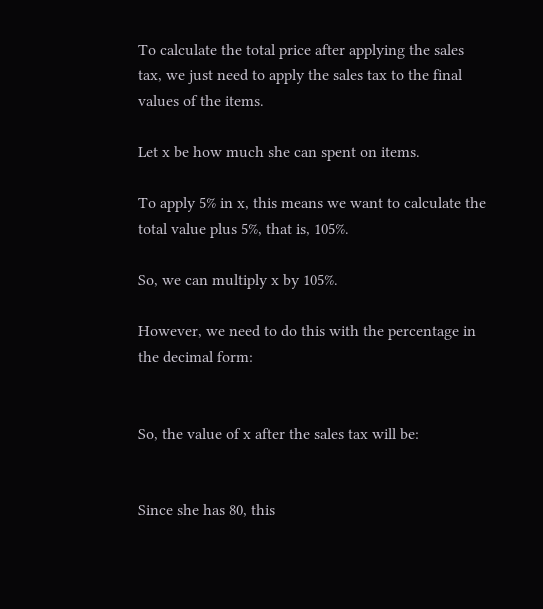To calculate the total price after applying the sales tax, we just need to apply the sales tax to the final values of the items.

Let x be how much she can spent on items.

To apply 5% in x, this means we want to calculate the total value plus 5%, that is, 105%.

So, we can multiply x by 105%.

However, we need to do this with the percentage in the decimal form:


So, the value of x after the sales tax will be:


Since she has 80, this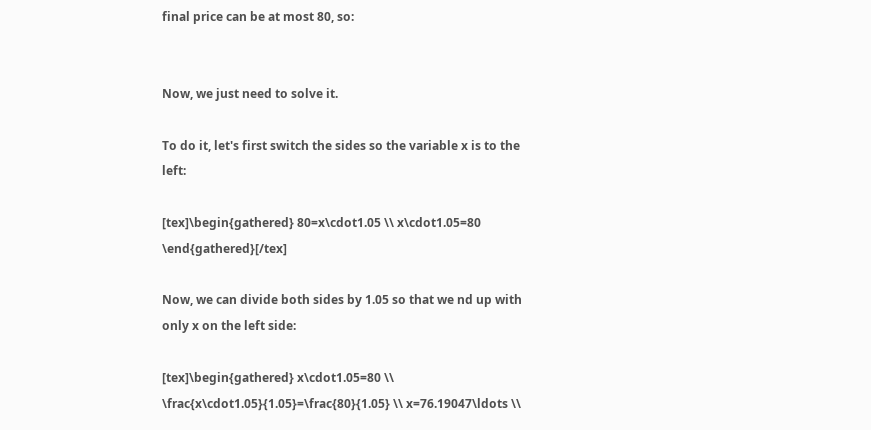final price can be at most 80, so:


Now, we just need to solve it.

To do it, let's first switch the sides so the variable x is to the left:

[tex]\begin{gathered} 80=x\cdot1.05 \\ x\cdot1.05=80 \end{gathered}[/tex]

Now, we can divide both sides by 1.05 so that we nd up with only x on the left side:

[tex]\begin{gathered} x\cdot1.05=80 \\ \frac{x\cdot1.05}{1.05}=\frac{80}{1.05} \\ x=76.19047\ldots \\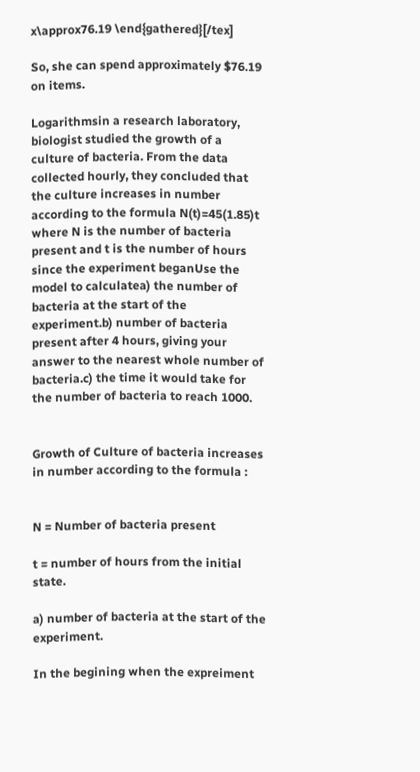x\approx76.19 \end{gathered}[/tex]

So, she can spend approximately $76.19 on items.

Logarithmsin a research laboratory, biologist studied the growth of a culture of bacteria. From the data collected hourly, they concluded that the culture increases in number according to the formula N(t)=45(1.85)t where N is the number of bacteria present and t is the number of hours since the experiment beganUse the model to calculatea) the number of bacteria at the start of the experiment.b) number of bacteria present after 4 hours, giving your answer to the nearest whole number of bacteria.c) the time it would take for the number of bacteria to reach 1000.


Growth of Culture of bacteria increases in number according to the formula :


N = Number of bacteria present

t = number of hours from the initial state.

a) number of bacteria at the start of the experiment.

In the begining when the expreiment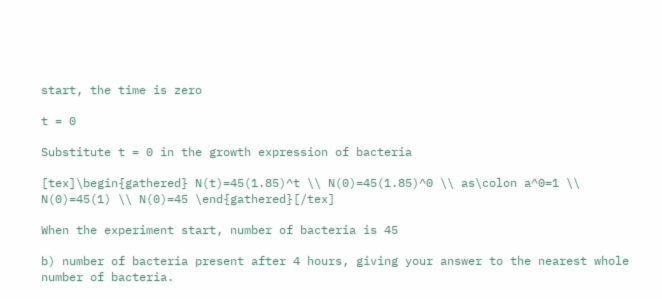start, the time is zero

t = 0

Substitute t = 0 in the growth expression of bacteria

[tex]\begin{gathered} N(t)=45(1.85)^t \\ N(0)=45(1.85)^0 \\ as\colon a^0=1 \\ N(0)=45(1) \\ N(0)=45 \end{gathered}[/tex]

When the experiment start, number of bacteria is 45

b) number of bacteria present after 4 hours, giving your answer to the nearest whole number of bacteria.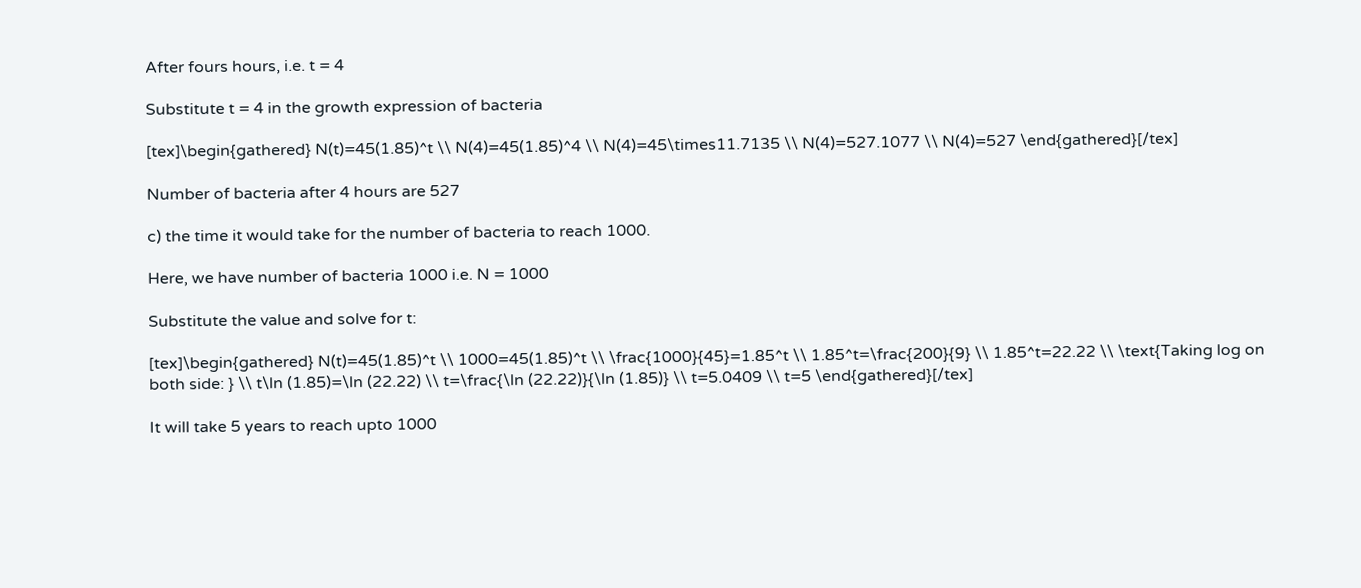After fours hours, i.e. t = 4

Substitute t = 4 in the growth expression of bacteria

[tex]\begin{gathered} N(t)=45(1.85)^t \\ N(4)=45(1.85)^4 \\ N(4)=45\times11.7135 \\ N(4)=527.1077 \\ N(4)=527 \end{gathered}[/tex]

Number of bacteria after 4 hours are 527

c) the time it would take for the number of bacteria to reach 1000.

Here, we have number of bacteria 1000 i.e. N = 1000

Substitute the value and solve for t:

[tex]\begin{gathered} N(t)=45(1.85)^t \\ 1000=45(1.85)^t \\ \frac{1000}{45}=1.85^t \\ 1.85^t=\frac{200}{9} \\ 1.85^t=22.22 \\ \text{Taking log on both side: } \\ t\ln (1.85)=\ln (22.22) \\ t=\frac{\ln (22.22)}{\ln (1.85)} \\ t=5.0409 \\ t=5 \end{gathered}[/tex]

It will take 5 years to reach upto 1000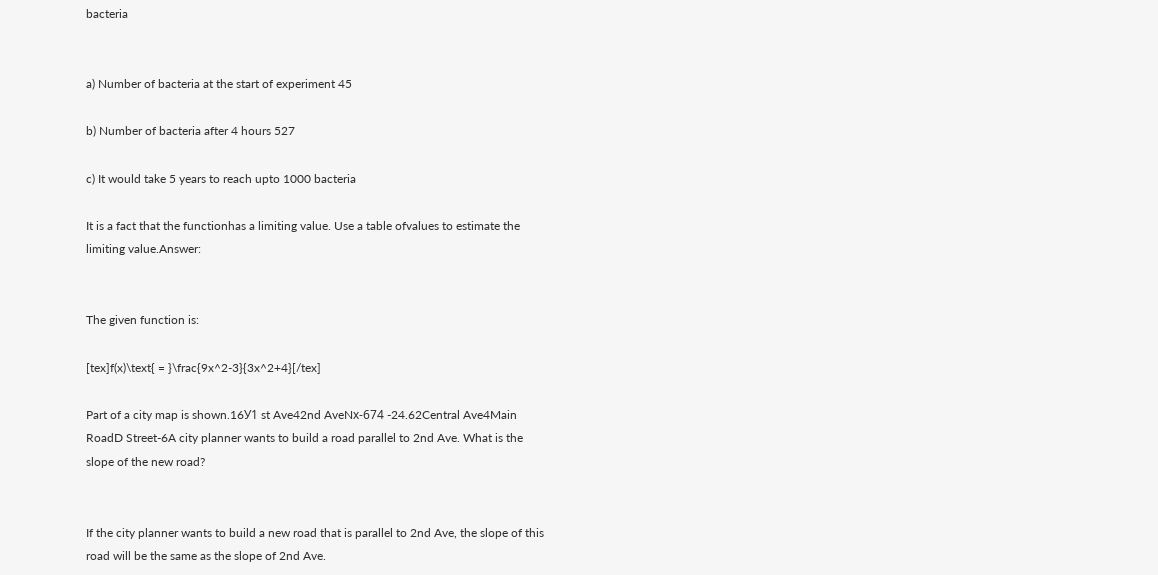bacteria


a) Number of bacteria at the start of experiment 45

b) Number of bacteria after 4 hours 527

c) It would take 5 years to reach upto 1000 bacteria

It is a fact that the functionhas a limiting value. Use a table ofvalues to estimate the limiting value.Answer:


The given function is:

[tex]f(x)\text{ = }\frac{9x^2-3}{3x^2+4}[/tex]

Part of a city map is shown.16У1 st Ave42nd AveNх-674 -24.62Central Ave4Main RoadD Street-6A city planner wants to build a road parallel to 2nd Ave. What is the slope of the new road?


If the city planner wants to build a new road that is parallel to 2nd Ave, the slope of this road will be the same as the slope of 2nd Ave.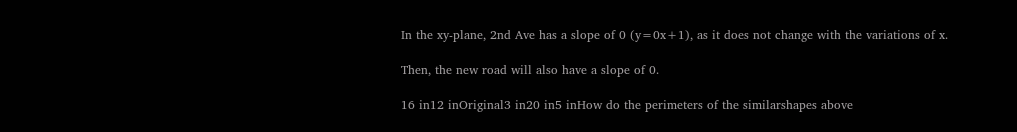In the xy-plane, 2nd Ave has a slope of 0 (y=0x+1), as it does not change with the variations of x.

Then, the new road will also have a slope of 0.

16 in12 inOriginal3 in20 in5 inHow do the perimeters of the similarshapes above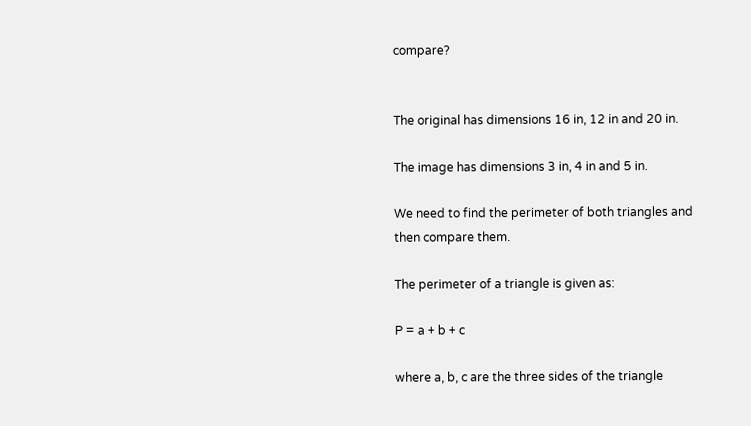compare?


The original has dimensions 16 in, 12 in and 20 in.

The image has dimensions 3 in, 4 in and 5 in.

We need to find the perimeter of both triangles and then compare them.

The perimeter of a triangle is given as:

P = a + b + c

where a, b, c are the three sides of the triangle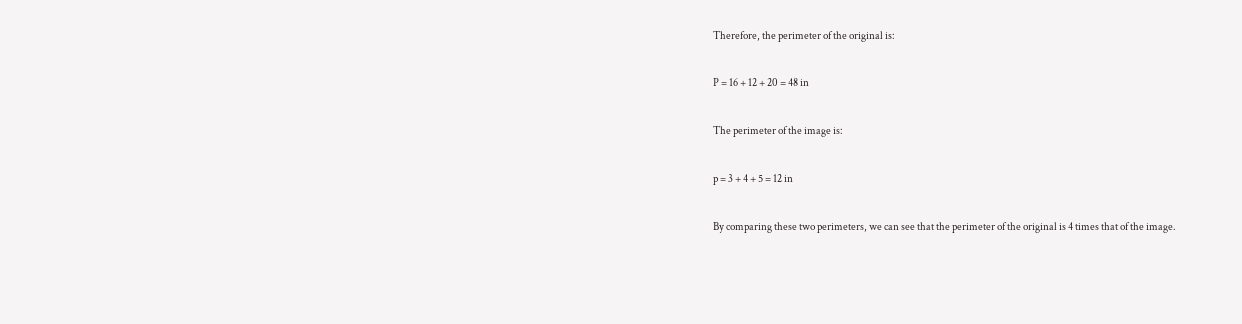Therefore, the perimeter of the original is:

P = 16 + 12 + 20 = 48 in

The perimeter of the image is:

p = 3 + 4 + 5 = 12 in

By comparing these two perimeters, we can see that the perimeter of the original is 4 times that of the image.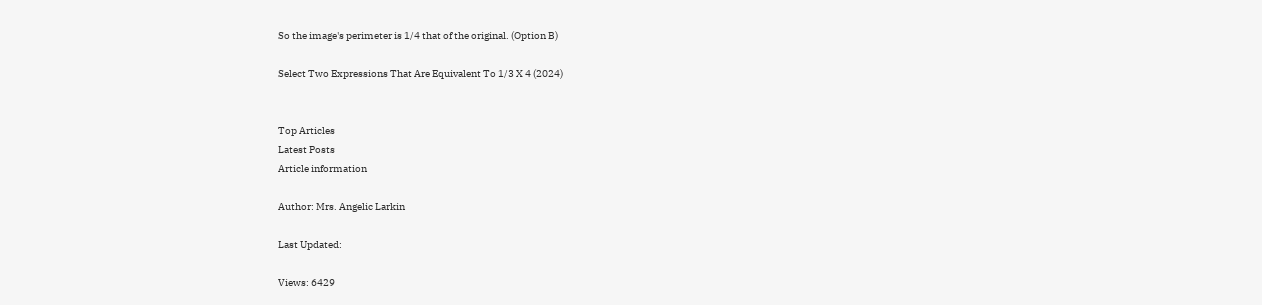So the image's perimeter is 1/4 that of the original. (Option B)

Select Two Expressions That Are Equivalent To 1/3 X 4 (2024)


Top Articles
Latest Posts
Article information

Author: Mrs. Angelic Larkin

Last Updated:

Views: 6429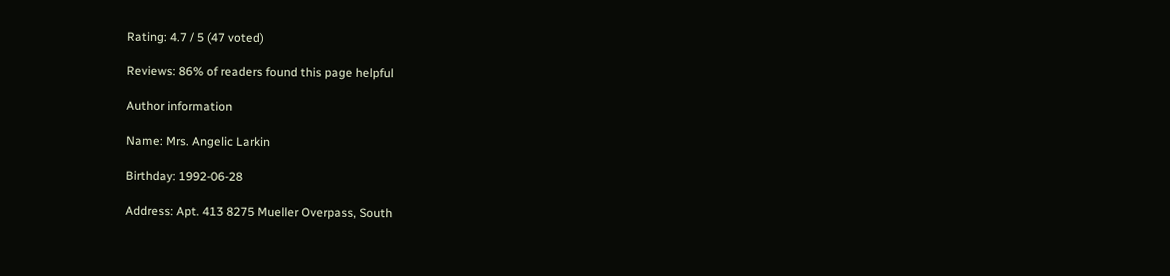Rating: 4.7 / 5 (47 voted)

Reviews: 86% of readers found this page helpful

Author information

Name: Mrs. Angelic Larkin

Birthday: 1992-06-28

Address: Apt. 413 8275 Mueller Overpass, South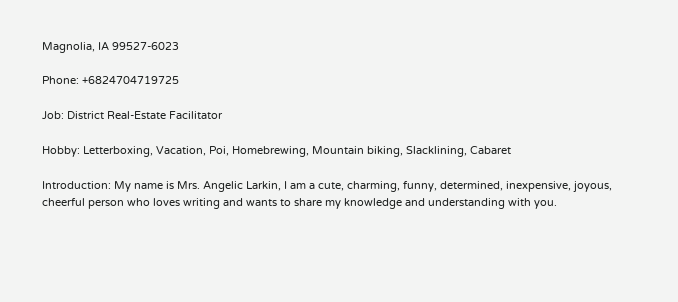Magnolia, IA 99527-6023

Phone: +6824704719725

Job: District Real-Estate Facilitator

Hobby: Letterboxing, Vacation, Poi, Homebrewing, Mountain biking, Slacklining, Cabaret

Introduction: My name is Mrs. Angelic Larkin, I am a cute, charming, funny, determined, inexpensive, joyous, cheerful person who loves writing and wants to share my knowledge and understanding with you.